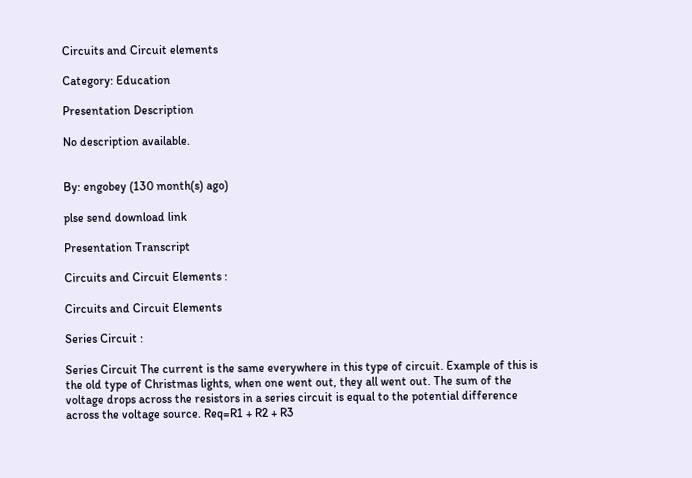Circuits and Circuit elements

Category: Education

Presentation Description

No description available.


By: engobey (130 month(s) ago)

plse send download link

Presentation Transcript

Circuits and Circuit Elements :

Circuits and Circuit Elements

Series Circuit :

Series Circuit The current is the same everywhere in this type of circuit. Example of this is the old type of Christmas lights, when one went out, they all went out. The sum of the voltage drops across the resistors in a series circuit is equal to the potential difference across the voltage source. Req=R1 + R2 + R3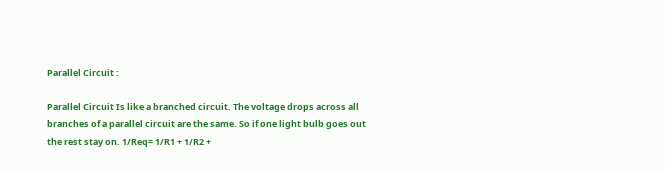Parallel Circuit :

Parallel Circuit Is like a branched circuit. The voltage drops across all branches of a parallel circuit are the same. So if one light bulb goes out the rest stay on. 1/Req= 1/R1 + 1/R2 +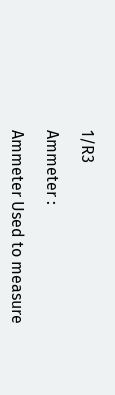1/R3

Ammeter :

Ammeter Used to measure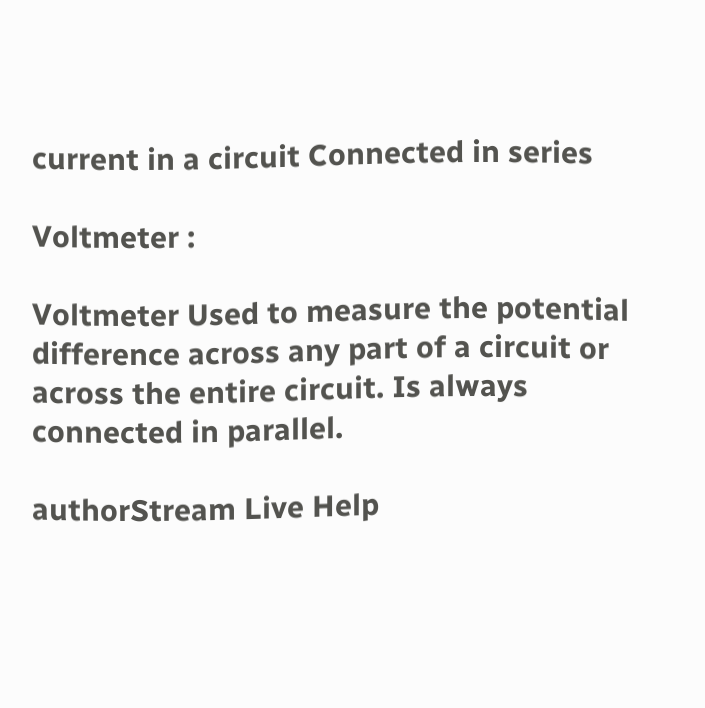current in a circuit Connected in series

Voltmeter :

Voltmeter Used to measure the potential difference across any part of a circuit or across the entire circuit. Is always connected in parallel.

authorStream Live Help